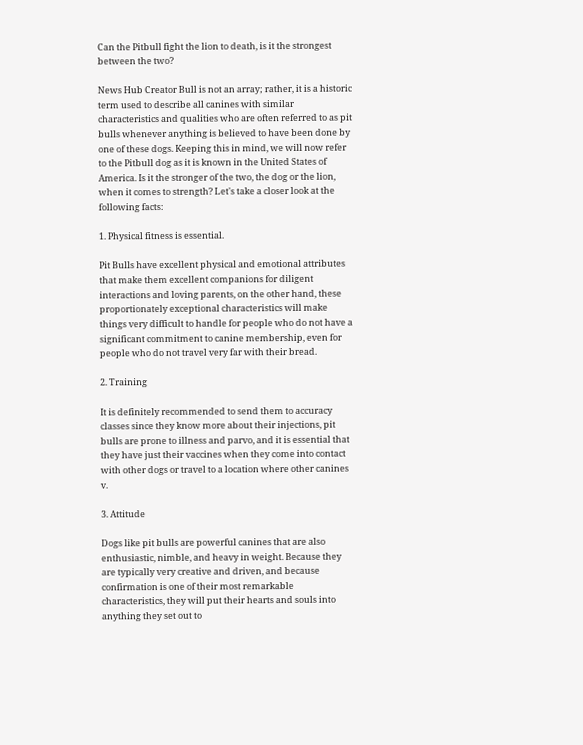Can the Pitbull fight the lion to death, is it the strongest between the two?

News Hub Creator Bull is not an array; rather, it is a historic term used to describe all canines with similar characteristics and qualities who are often referred to as pit bulls whenever anything is believed to have been done by one of these dogs. Keeping this in mind, we will now refer to the Pitbull dog as it is known in the United States of America. Is it the stronger of the two, the dog or the lion, when it comes to strength? Let's take a closer look at the following facts:

1. Physical fitness is essential.

Pit Bulls have excellent physical and emotional attributes that make them excellent companions for diligent interactions and loving parents, on the other hand, these proportionately exceptional characteristics will make things very difficult to handle for people who do not have a significant commitment to canine membership, even for people who do not travel very far with their bread.

2. Training

It is definitely recommended to send them to accuracy classes since they know more about their injections, pit bulls are prone to illness and parvo, and it is essential that they have just their vaccines when they come into contact with other dogs or travel to a location where other canines v.

3. Attitude

Dogs like pit bulls are powerful canines that are also enthusiastic, nimble, and heavy in weight. Because they are typically very creative and driven, and because confirmation is one of their most remarkable characteristics, they will put their hearts and souls into anything they set out to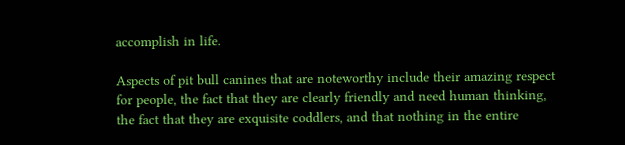accomplish in life.

Aspects of pit bull canines that are noteworthy include their amazing respect for people, the fact that they are clearly friendly and need human thinking, the fact that they are exquisite coddlers, and that nothing in the entire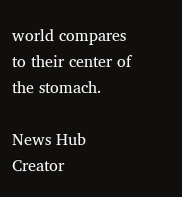world compares to their center of the stomach.

News Hub Creator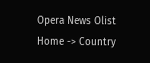Opera News Olist
Home -> Country